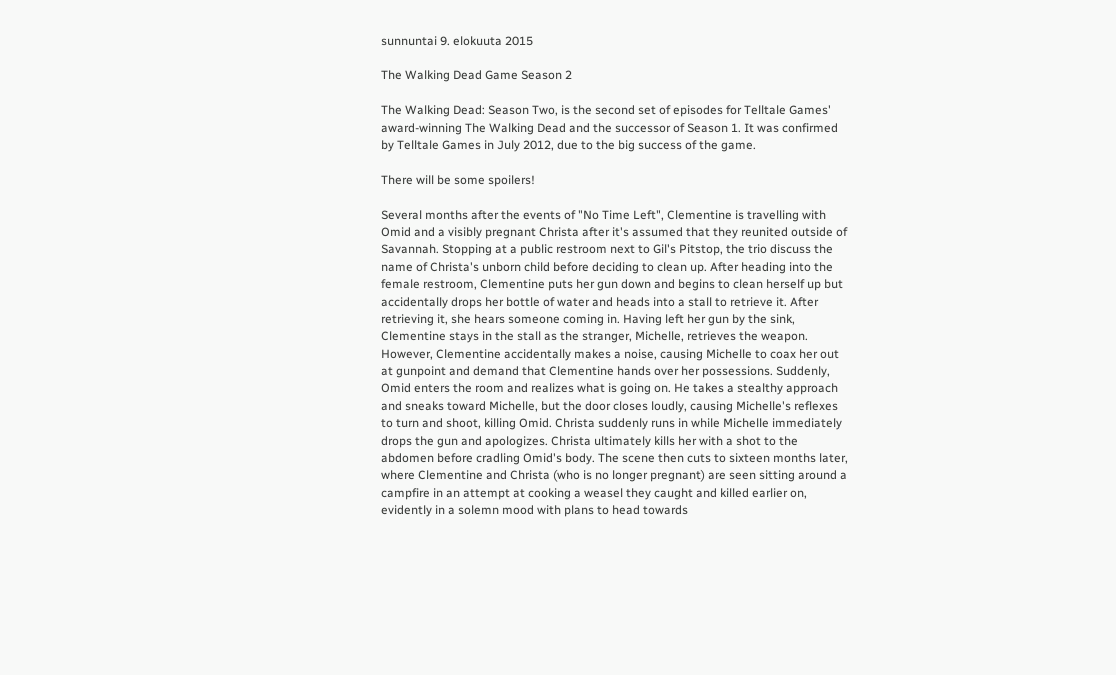sunnuntai 9. elokuuta 2015

The Walking Dead Game Season 2

The Walking Dead: Season Two, is the second set of episodes for Telltale Games' award-winning The Walking Dead and the successor of Season 1. It was confirmed by Telltale Games in July 2012, due to the big success of the game.

There will be some spoilers!

Several months after the events of "No Time Left", Clementine is travelling with Omid and a visibly pregnant Christa after it's assumed that they reunited outside of Savannah. Stopping at a public restroom next to Gil's Pitstop, the trio discuss the name of Christa's unborn child before deciding to clean up. After heading into the female restroom, Clementine puts her gun down and begins to clean herself up but accidentally drops her bottle of water and heads into a stall to retrieve it. After retrieving it, she hears someone coming in. Having left her gun by the sink, Clementine stays in the stall as the stranger, Michelle, retrieves the weapon. However, Clementine accidentally makes a noise, causing Michelle to coax her out at gunpoint and demand that Clementine hands over her possessions. Suddenly, Omid enters the room and realizes what is going on. He takes a stealthy approach and sneaks toward Michelle, but the door closes loudly, causing Michelle's reflexes to turn and shoot, killing Omid. Christa suddenly runs in while Michelle immediately drops the gun and apologizes. Christa ultimately kills her with a shot to the abdomen before cradling Omid's body. The scene then cuts to sixteen months later, where Clementine and Christa (who is no longer pregnant) are seen sitting around a campfire in an attempt at cooking a weasel they caught and killed earlier on, evidently in a solemn mood with plans to head towards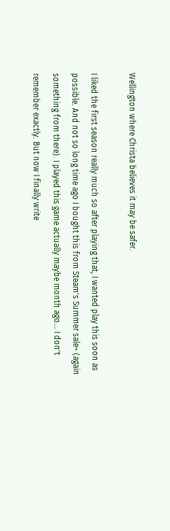Wellington where Christa believes it may be safer.

I liked the first season really much so after playing that, I wanted play this soon as possible. And not so long time ago I bought this from Steam's Summer sale~ (again something from there). I played this game actually maybe month ago... I don't remember exactly. But now I finally write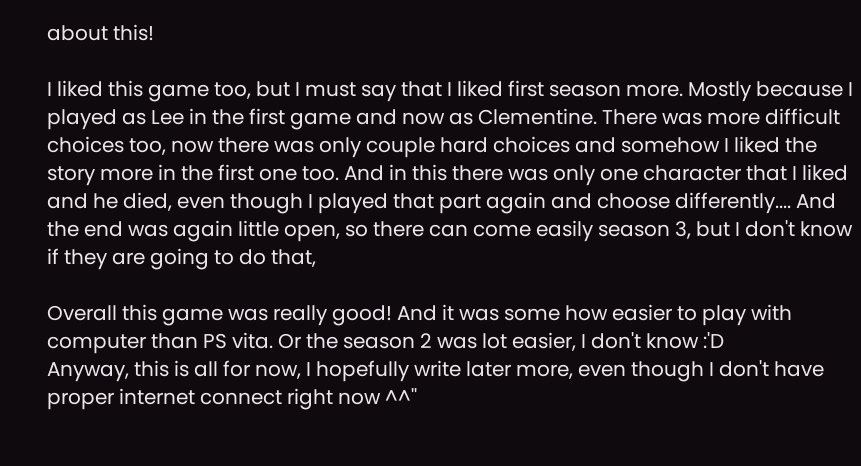about this!

I liked this game too, but I must say that I liked first season more. Mostly because I played as Lee in the first game and now as Clementine. There was more difficult choices too, now there was only couple hard choices and somehow I liked the story more in the first one too. And in this there was only one character that I liked and he died, even though I played that part again and choose differently.... And the end was again little open, so there can come easily season 3, but I don't know if they are going to do that,

Overall this game was really good! And it was some how easier to play with computer than PS vita. Or the season 2 was lot easier, I don't know :'D
Anyway, this is all for now, I hopefully write later more, even though I don't have proper internet connect right now ^^''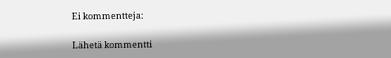Ei kommentteja:

Lähetä kommentti